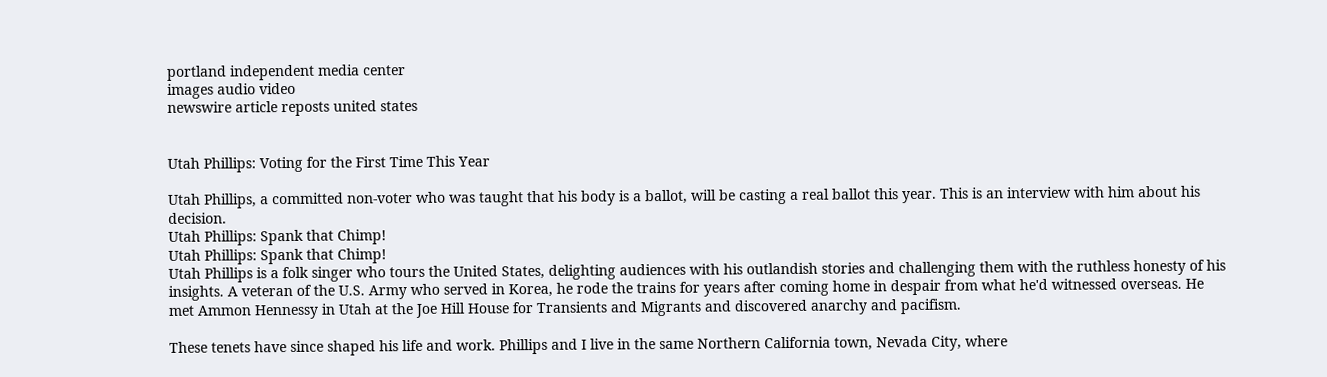portland independent media center
images audio video
newswire article reposts united states


Utah Phillips: Voting for the First Time This Year

Utah Phillips, a committed non-voter who was taught that his body is a ballot, will be casting a real ballot this year. This is an interview with him about his decision.
Utah Phillips: Spank that Chimp!
Utah Phillips: Spank that Chimp!
Utah Phillips is a folk singer who tours the United States, delighting audiences with his outlandish stories and challenging them with the ruthless honesty of his insights. A veteran of the U.S. Army who served in Korea, he rode the trains for years after coming home in despair from what he'd witnessed overseas. He met Ammon Hennessy in Utah at the Joe Hill House for Transients and Migrants and discovered anarchy and pacifism.

These tenets have since shaped his life and work. Phillips and I live in the same Northern California town, Nevada City, where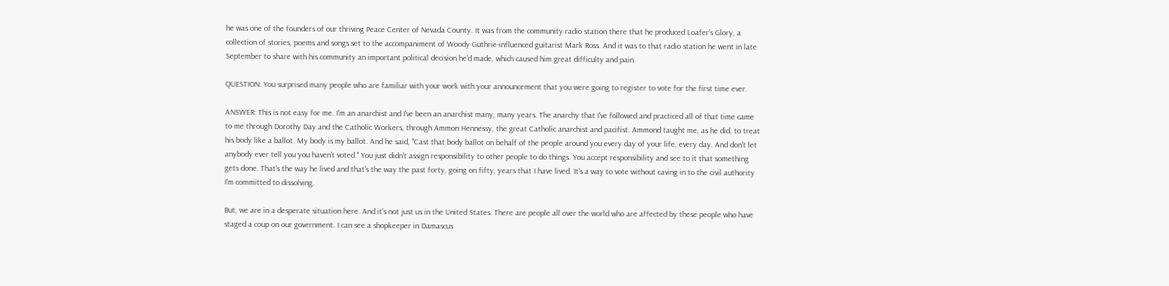he was one of the founders of our thriving Peace Center of Nevada County. It was from the community radio station there that he produced Loafer's Glory, a collection of stories, poems and songs set to the accompaniment of Woody Guthrie-influenced guitarist Mark Ross. And it was to that radio station he went in late September to share with his community an important political decision he'd made, which caused him great difficulty and pain.

QUESTION: You surprised many people who are familiar with your work with your announcement that you were going to register to vote for the first time ever.

ANSWER: This is not easy for me. I'm an anarchist and I've been an anarchist many, many years. The anarchy that I've followed and practiced all of that time came to me through Dorothy Day and the Catholic Workers, through Ammon Hennessy, the great Catholic anarchist and pacifist. Ammond taught me, as he did, to treat his body like a ballot. My body is my ballot. And he said, "Cast that body ballot on behalf of the people around you every day of your life, every day. And don't let anybody ever tell you you haven't voted." You just didn't assign responsibility to other people to do things. You accept responsibility and see to it that something gets done. That's the way he lived and that's the way the past forty, going on fifty, years that I have lived. It's a way to vote without caving in to the civil authority I'm committed to dissolving.

But, we are in a desperate situation here. And it's not just us in the United States. There are people all over the world who are affected by these people who have staged a coup on our government. I can see a shopkeeper in Damascus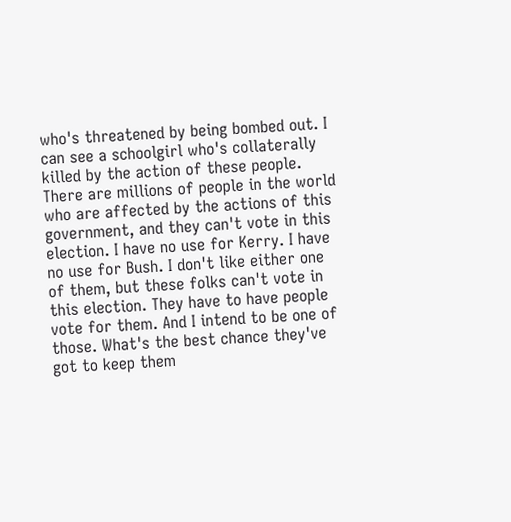who's threatened by being bombed out. I can see a schoolgirl who's collaterally killed by the action of these people. There are millions of people in the world who are affected by the actions of this government, and they can't vote in this election. I have no use for Kerry. I have no use for Bush. I don't like either one of them, but these folks can't vote in this election. They have to have people vote for them. And I intend to be one of those. What's the best chance they've got to keep them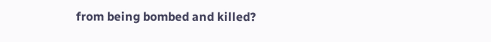from being bombed and killed?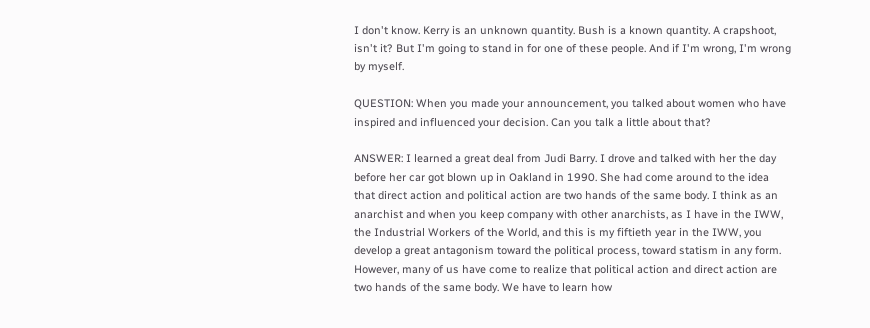I don't know. Kerry is an unknown quantity. Bush is a known quantity. A crapshoot, isn't it? But I'm going to stand in for one of these people. And if I'm wrong, I'm wrong by myself.

QUESTION: When you made your announcement, you talked about women who have inspired and influenced your decision. Can you talk a little about that?

ANSWER: I learned a great deal from Judi Barry. I drove and talked with her the day before her car got blown up in Oakland in 1990. She had come around to the idea that direct action and political action are two hands of the same body. I think as an anarchist and when you keep company with other anarchists, as I have in the IWW, the Industrial Workers of the World, and this is my fiftieth year in the IWW, you develop a great antagonism toward the political process, toward statism in any form. However, many of us have come to realize that political action and direct action are two hands of the same body. We have to learn how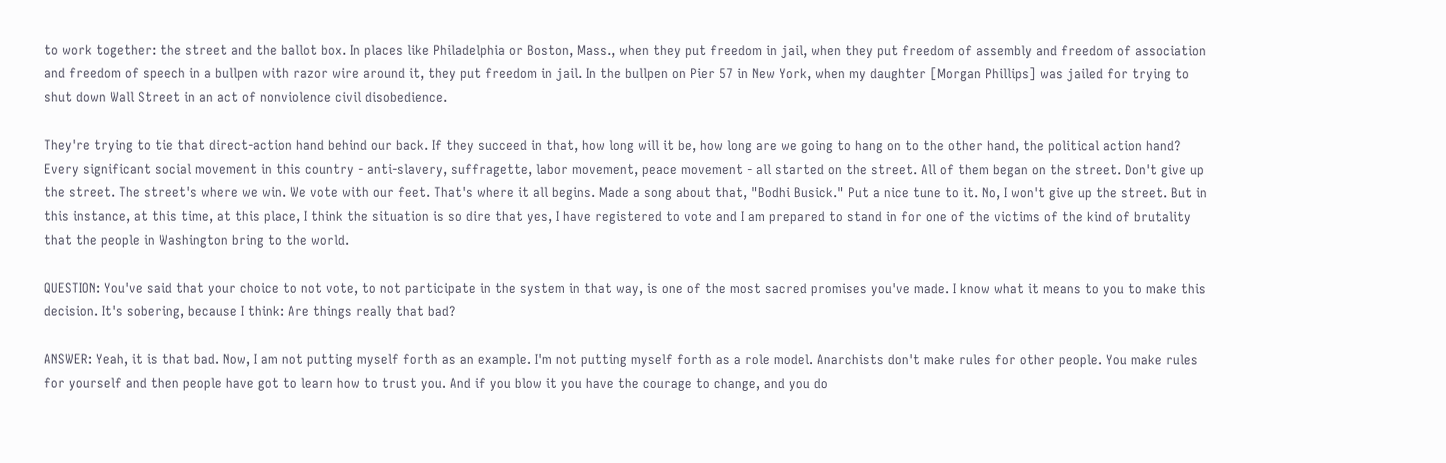to work together: the street and the ballot box. In places like Philadelphia or Boston, Mass., when they put freedom in jail, when they put freedom of assembly and freedom of association and freedom of speech in a bullpen with razor wire around it, they put freedom in jail. In the bullpen on Pier 57 in New York, when my daughter [Morgan Phillips] was jailed for trying to shut down Wall Street in an act of nonviolence civil disobedience.

They're trying to tie that direct-action hand behind our back. If they succeed in that, how long will it be, how long are we going to hang on to the other hand, the political action hand? Every significant social movement in this country - anti-slavery, suffragette, labor movement, peace movement - all started on the street. All of them began on the street. Don't give up the street. The street's where we win. We vote with our feet. That's where it all begins. Made a song about that, "Bodhi Busick." Put a nice tune to it. No, I won't give up the street. But in this instance, at this time, at this place, I think the situation is so dire that yes, I have registered to vote and I am prepared to stand in for one of the victims of the kind of brutality that the people in Washington bring to the world.

QUESTION: You've said that your choice to not vote, to not participate in the system in that way, is one of the most sacred promises you've made. I know what it means to you to make this decision. It's sobering, because I think: Are things really that bad?

ANSWER: Yeah, it is that bad. Now, I am not putting myself forth as an example. I'm not putting myself forth as a role model. Anarchists don't make rules for other people. You make rules for yourself and then people have got to learn how to trust you. And if you blow it you have the courage to change, and you do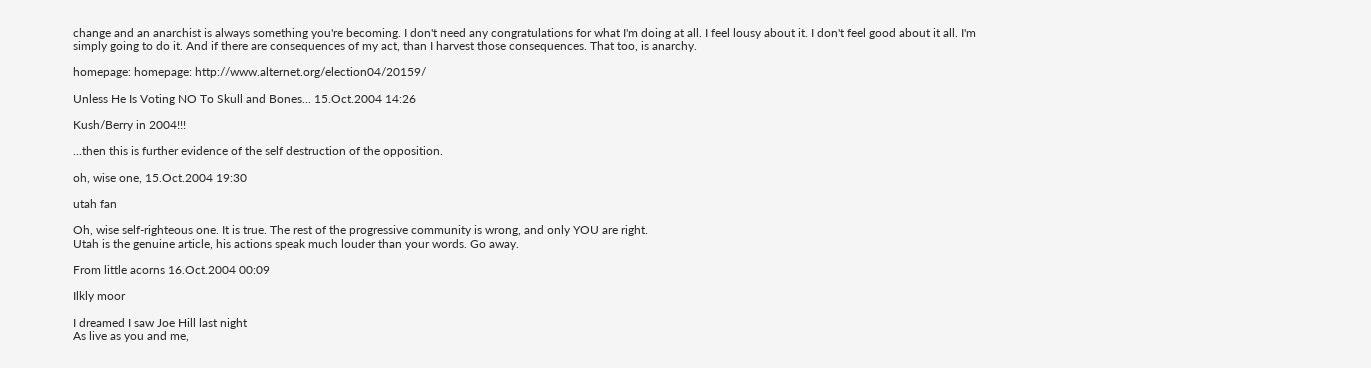change and an anarchist is always something you're becoming. I don't need any congratulations for what I'm doing at all. I feel lousy about it. I don't feel good about it all. I'm simply going to do it. And if there are consequences of my act, than I harvest those consequences. That too, is anarchy.

homepage: homepage: http://www.alternet.org/election04/20159/

Unless He Is Voting NO To Skull and Bones... 15.Oct.2004 14:26

Kush/Berry in 2004!!!

...then this is further evidence of the self destruction of the opposition.

oh, wise one, 15.Oct.2004 19:30

utah fan

Oh, wise self-righteous one. It is true. The rest of the progressive community is wrong, and only YOU are right.
Utah is the genuine article, his actions speak much louder than your words. Go away.

From little acorns 16.Oct.2004 00:09

Ilkly moor

I dreamed I saw Joe Hill last night
As live as you and me,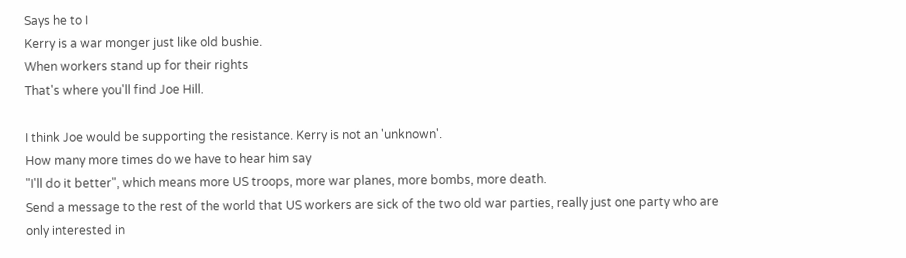Says he to I
Kerry is a war monger just like old bushie.
When workers stand up for their rights
That's where you'll find Joe Hill.

I think Joe would be supporting the resistance. Kerry is not an 'unknown'.
How many more times do we have to hear him say
"I'll do it better", which means more US troops, more war planes, more bombs, more death.
Send a message to the rest of the world that US workers are sick of the two old war parties, really just one party who are only interested in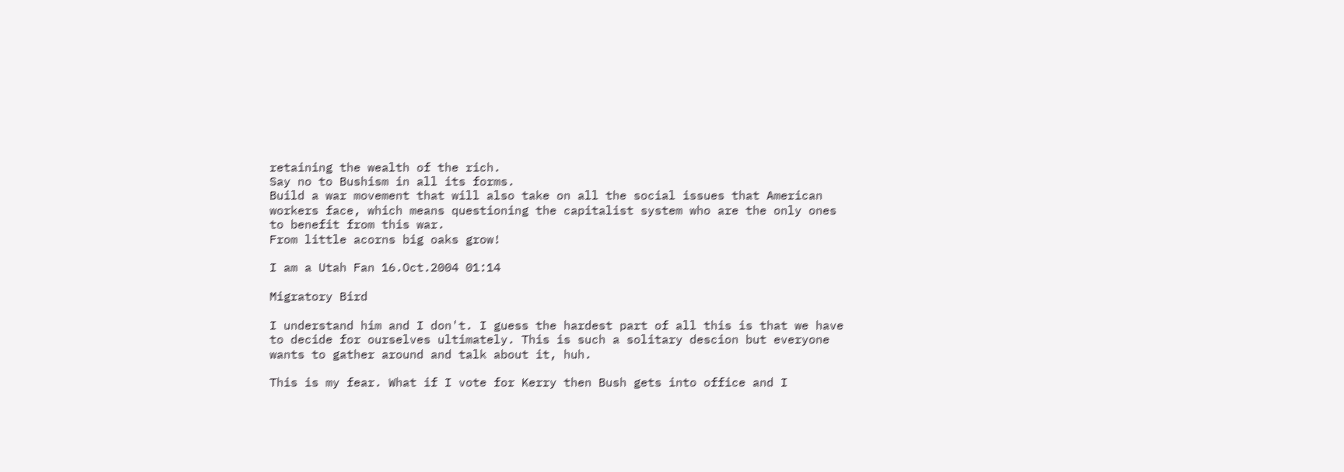retaining the wealth of the rich.
Say no to Bushism in all its forms.
Build a war movement that will also take on all the social issues that American workers face, which means questioning the capitalist system who are the only ones to benefit from this war.
From little acorns big oaks grow!

I am a Utah Fan 16.Oct.2004 01:14

Migratory Bird

I understand him and I don't. I guess the hardest part of all this is that we have to decide for ourselves ultimately. This is such a solitary descion but everyone wants to gather around and talk about it, huh.

This is my fear. What if I vote for Kerry then Bush gets into office and I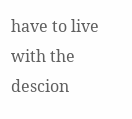have to live with the descion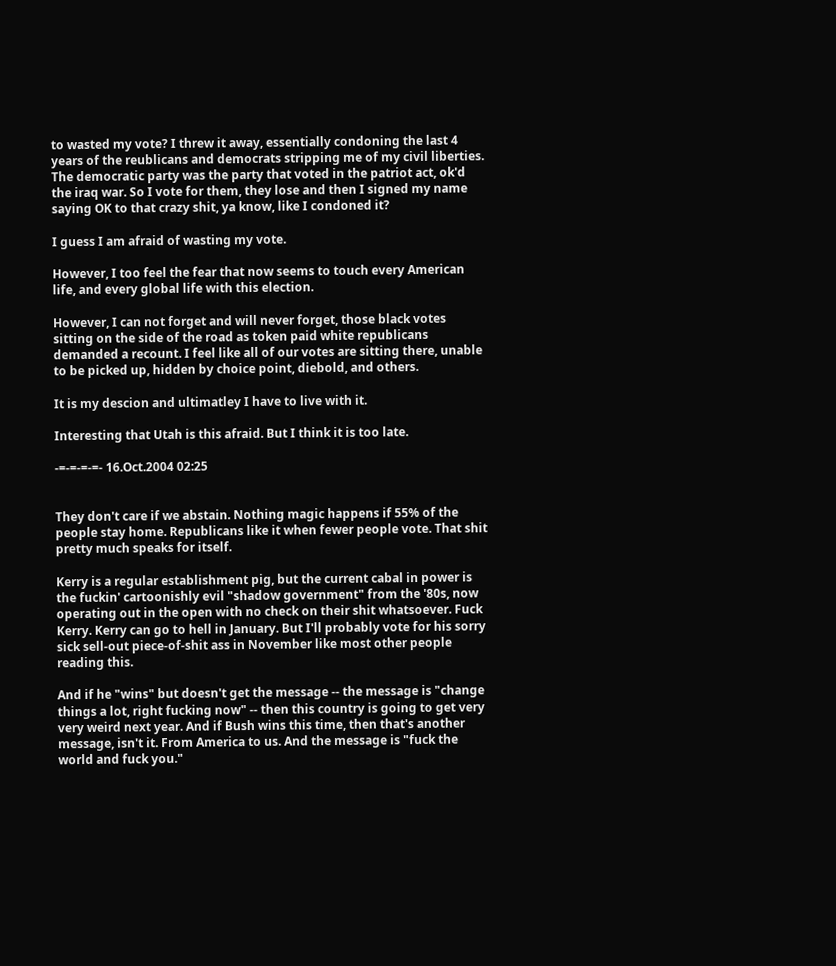to wasted my vote? I threw it away, essentially condoning the last 4 years of the reublicans and democrats stripping me of my civil liberties. The democratic party was the party that voted in the patriot act, ok'd the iraq war. So I vote for them, they lose and then I signed my name saying OK to that crazy shit, ya know, like I condoned it?

I guess I am afraid of wasting my vote.

However, I too feel the fear that now seems to touch every American life, and every global life with this election.

However, I can not forget and will never forget, those black votes sitting on the side of the road as token paid white republicans demanded a recount. I feel like all of our votes are sitting there, unable to be picked up, hidden by choice point, diebold, and others.

It is my descion and ultimatley I have to live with it.

Interesting that Utah is this afraid. But I think it is too late.

-=-=-=-=- 16.Oct.2004 02:25


They don't care if we abstain. Nothing magic happens if 55% of the people stay home. Republicans like it when fewer people vote. That shit pretty much speaks for itself.

Kerry is a regular establishment pig, but the current cabal in power is the fuckin' cartoonishly evil "shadow government" from the '80s, now operating out in the open with no check on their shit whatsoever. Fuck Kerry. Kerry can go to hell in January. But I'll probably vote for his sorry sick sell-out piece-of-shit ass in November like most other people reading this.

And if he "wins" but doesn't get the message -- the message is "change things a lot, right fucking now" -- then this country is going to get very very weird next year. And if Bush wins this time, then that's another message, isn't it. From America to us. And the message is "fuck the world and fuck you."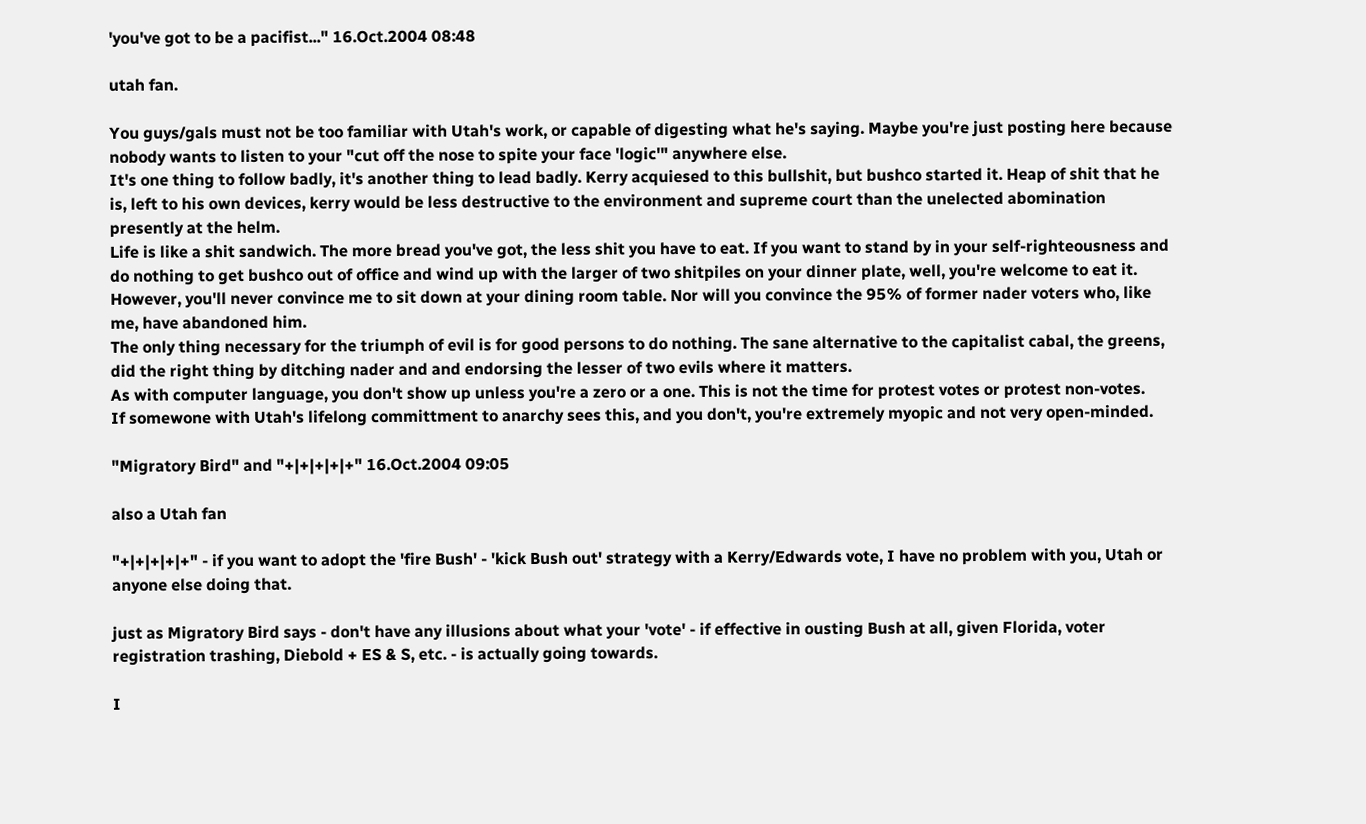'you've got to be a pacifist..." 16.Oct.2004 08:48

utah fan.

You guys/gals must not be too familiar with Utah's work, or capable of digesting what he's saying. Maybe you're just posting here because nobody wants to listen to your "cut off the nose to spite your face 'logic'" anywhere else.
It's one thing to follow badly, it's another thing to lead badly. Kerry acquiesed to this bullshit, but bushco started it. Heap of shit that he is, left to his own devices, kerry would be less destructive to the environment and supreme court than the unelected abomination presently at the helm.
Life is like a shit sandwich. The more bread you've got, the less shit you have to eat. If you want to stand by in your self-righteousness and do nothing to get bushco out of office and wind up with the larger of two shitpiles on your dinner plate, well, you're welcome to eat it. However, you'll never convince me to sit down at your dining room table. Nor will you convince the 95% of former nader voters who, like me, have abandoned him.
The only thing necessary for the triumph of evil is for good persons to do nothing. The sane alternative to the capitalist cabal, the greens, did the right thing by ditching nader and and endorsing the lesser of two evils where it matters.
As with computer language, you don't show up unless you're a zero or a one. This is not the time for protest votes or protest non-votes.
If somewone with Utah's lifelong committment to anarchy sees this, and you don't, you're extremely myopic and not very open-minded.

"Migratory Bird" and "+|+|+|+|+" 16.Oct.2004 09:05

also a Utah fan

"+|+|+|+|+" - if you want to adopt the 'fire Bush' - 'kick Bush out' strategy with a Kerry/Edwards vote, I have no problem with you, Utah or anyone else doing that.

just as Migratory Bird says - don't have any illusions about what your 'vote' - if effective in ousting Bush at all, given Florida, voter registration trashing, Diebold + ES & S, etc. - is actually going towards.

I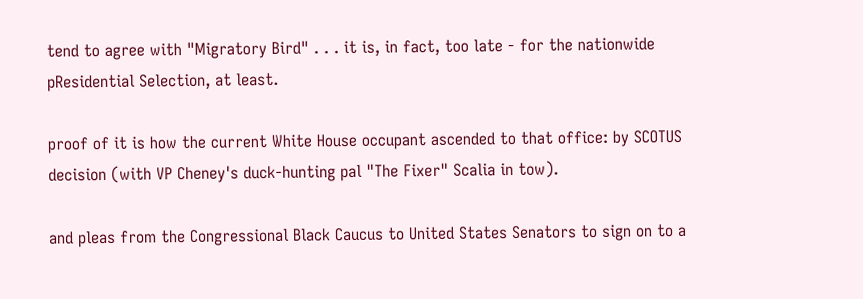tend to agree with "Migratory Bird" . . . it is, in fact, too late - for the nationwide pResidential Selection, at least.

proof of it is how the current White House occupant ascended to that office: by SCOTUS decision (with VP Cheney's duck-hunting pal "The Fixer" Scalia in tow).

and pleas from the Congressional Black Caucus to United States Senators to sign on to a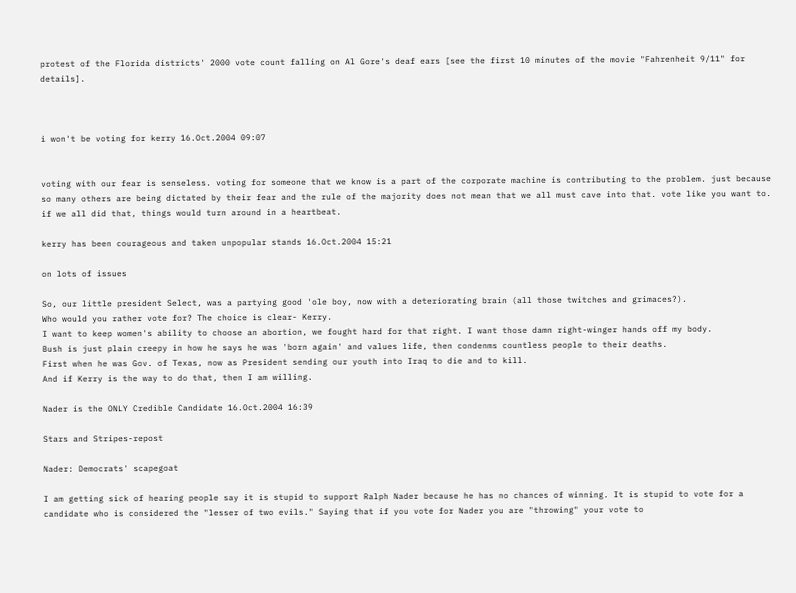protest of the Florida districts' 2000 vote count falling on Al Gore's deaf ears [see the first 10 minutes of the movie "Fahrenheit 9/11" for details].



i won't be voting for kerry 16.Oct.2004 09:07


voting with our fear is senseless. voting for someone that we know is a part of the corporate machine is contributing to the problem. just because so many others are being dictated by their fear and the rule of the majority does not mean that we all must cave into that. vote like you want to. if we all did that, things would turn around in a heartbeat.

kerry has been courageous and taken unpopular stands 16.Oct.2004 15:21

on lots of issues

So, our little president Select, was a partying good 'ole boy, now with a deteriorating brain (all those twitches and grimaces?).
Who would you rather vote for? The choice is clear- Kerry.
I want to keep women's ability to choose an abortion, we fought hard for that right. I want those damn right-winger hands off my body.
Bush is just plain creepy in how he says he was 'born again' and values life, then condenms countless people to their deaths.
First when he was Gov. of Texas, now as President sending our youth into Iraq to die and to kill.
And if Kerry is the way to do that, then I am willing.

Nader is the ONLY Credible Candidate 16.Oct.2004 16:39

Stars and Stripes-repost

Nader: Democrats' scapegoat

I am getting sick of hearing people say it is stupid to support Ralph Nader because he has no chances of winning. It is stupid to vote for a candidate who is considered the "lesser of two evils." Saying that if you vote for Nader you are "throwing" your vote to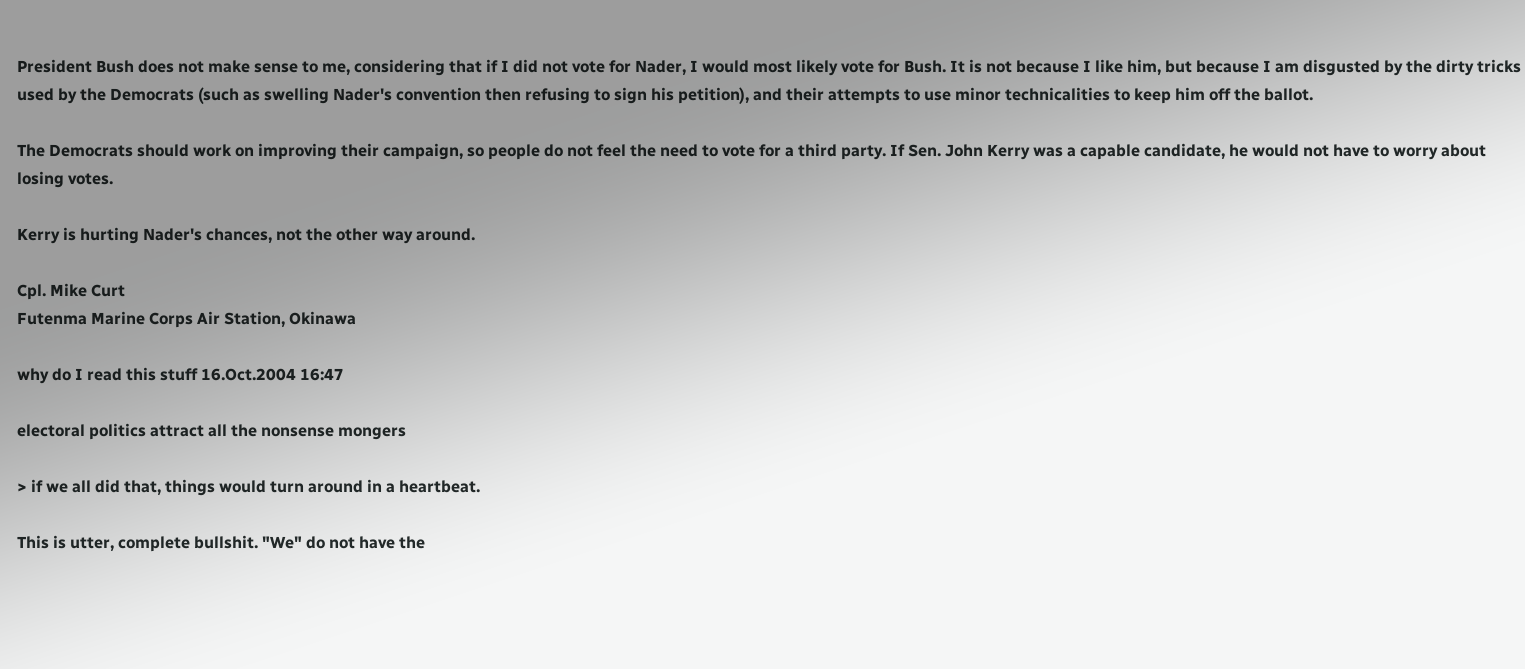President Bush does not make sense to me, considering that if I did not vote for Nader, I would most likely vote for Bush. It is not because I like him, but because I am disgusted by the dirty tricks used by the Democrats (such as swelling Nader's convention then refusing to sign his petition), and their attempts to use minor technicalities to keep him off the ballot.

The Democrats should work on improving their campaign, so people do not feel the need to vote for a third party. If Sen. John Kerry was a capable candidate, he would not have to worry about losing votes.

Kerry is hurting Nader's chances, not the other way around.

Cpl. Mike Curt
Futenma Marine Corps Air Station, Okinawa

why do I read this stuff 16.Oct.2004 16:47

electoral politics attract all the nonsense mongers

> if we all did that, things would turn around in a heartbeat.

This is utter, complete bullshit. "We" do not have the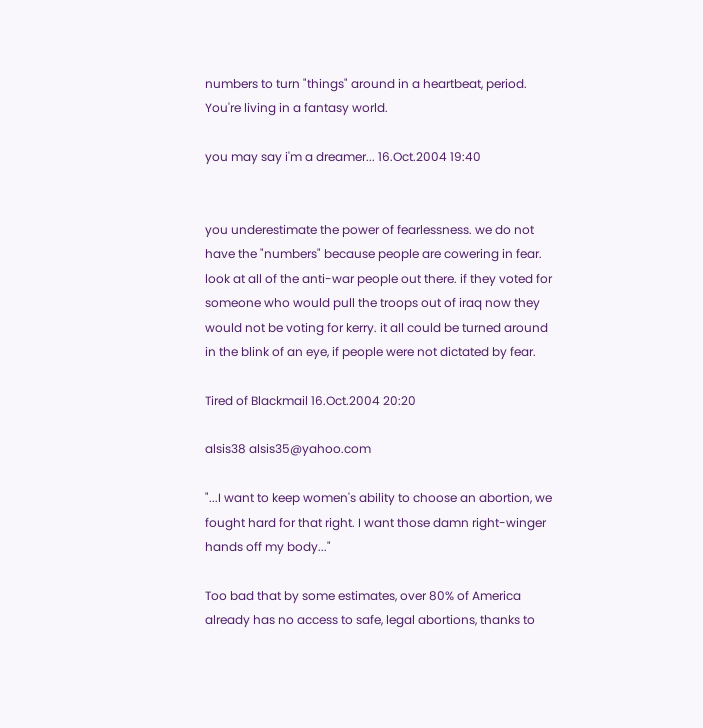numbers to turn "things" around in a heartbeat, period. You're living in a fantasy world.

you may say i'm a dreamer... 16.Oct.2004 19:40


you underestimate the power of fearlessness. we do not have the "numbers" because people are cowering in fear. look at all of the anti-war people out there. if they voted for someone who would pull the troops out of iraq now they would not be voting for kerry. it all could be turned around in the blink of an eye, if people were not dictated by fear.

Tired of Blackmail 16.Oct.2004 20:20

alsis38 alsis35@yahoo.com

"...I want to keep women's ability to choose an abortion, we fought hard for that right. I want those damn right-winger hands off my body..."

Too bad that by some estimates, over 80% of America already has no access to safe, legal abortions, thanks to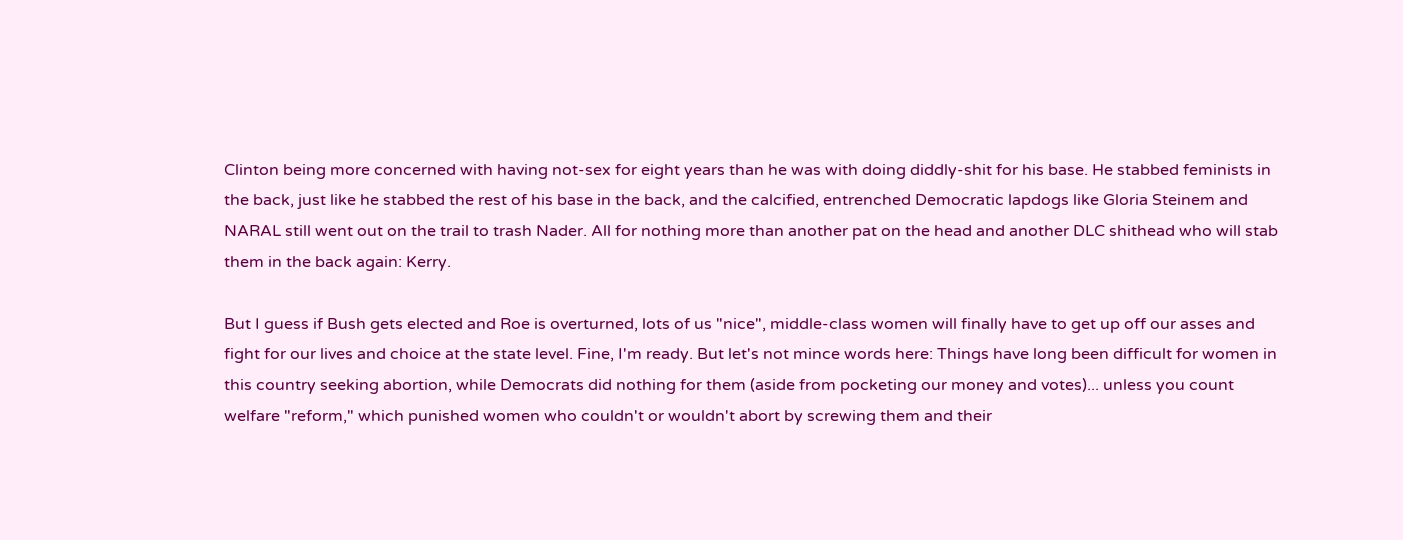Clinton being more concerned with having not-sex for eight years than he was with doing diddly-shit for his base. He stabbed feminists in the back, just like he stabbed the rest of his base in the back, and the calcified, entrenched Democratic lapdogs like Gloria Steinem and NARAL still went out on the trail to trash Nader. All for nothing more than another pat on the head and another DLC shithead who will stab them in the back again: Kerry.

But I guess if Bush gets elected and Roe is overturned, lots of us "nice", middle-class women will finally have to get up off our asses and fight for our lives and choice at the state level. Fine, I'm ready. But let's not mince words here: Things have long been difficult for women in this country seeking abortion, while Democrats did nothing for them (aside from pocketing our money and votes)... unless you count welfare "reform," which punished women who couldn't or wouldn't abort by screwing them and their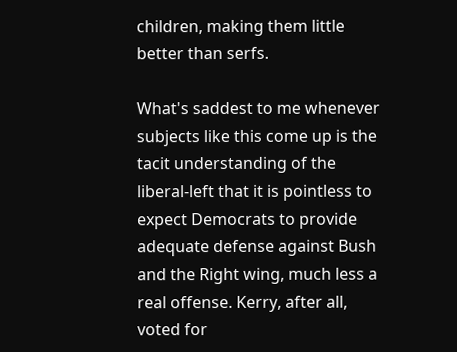children, making them little better than serfs.

What's saddest to me whenever subjects like this come up is the tacit understanding of the liberal-left that it is pointless to expect Democrats to provide adequate defense against Bush and the Right wing, much less a real offense. Kerry, after all, voted for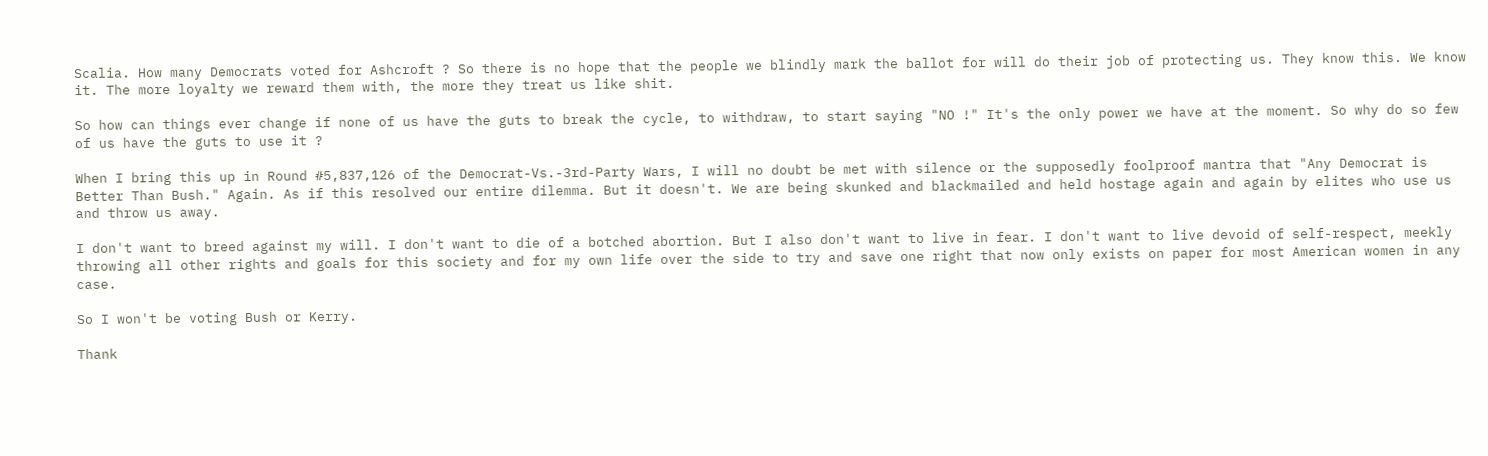Scalia. How many Democrats voted for Ashcroft ? So there is no hope that the people we blindly mark the ballot for will do their job of protecting us. They know this. We know it. The more loyalty we reward them with, the more they treat us like shit.

So how can things ever change if none of us have the guts to break the cycle, to withdraw, to start saying "NO !" It's the only power we have at the moment. So why do so few of us have the guts to use it ?

When I bring this up in Round #5,837,126 of the Democrat-Vs.-3rd-Party Wars, I will no doubt be met with silence or the supposedly foolproof mantra that "Any Democrat is Better Than Bush." Again. As if this resolved our entire dilemma. But it doesn't. We are being skunked and blackmailed and held hostage again and again by elites who use us and throw us away.

I don't want to breed against my will. I don't want to die of a botched abortion. But I also don't want to live in fear. I don't want to live devoid of self-respect, meekly throwing all other rights and goals for this society and for my own life over the side to try and save one right that now only exists on paper for most American women in any case.

So I won't be voting Bush or Kerry.

Thank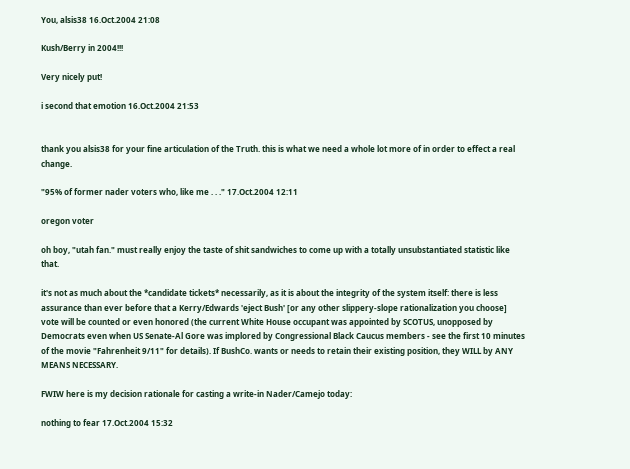You, alsis38 16.Oct.2004 21:08

Kush/Berry in 2004!!!

Very nicely put!

i second that emotion 16.Oct.2004 21:53


thank you alsis38 for your fine articulation of the Truth. this is what we need a whole lot more of in order to effect a real change.

"95% of former nader voters who, like me . . ." 17.Oct.2004 12:11

oregon voter

oh boy, "utah fan." must really enjoy the taste of shit sandwiches to come up with a totally unsubstantiated statistic like that.

it's not as much about the *candidate tickets* necessarily, as it is about the integrity of the system itself: there is less assurance than ever before that a Kerry/Edwards 'eject Bush' [or any other slippery-slope rationalization you choose] vote will be counted or even honored (the current White House occupant was appointed by SCOTUS, unopposed by Democrats even when US Senate-Al Gore was implored by Congressional Black Caucus members - see the first 10 minutes of the movie "Fahrenheit 9/11" for details). If BushCo. wants or needs to retain their existing position, they WILL by ANY MEANS NECESSARY.

FWIW here is my decision rationale for casting a write-in Nader/Camejo today:

nothing to fear 17.Oct.2004 15:32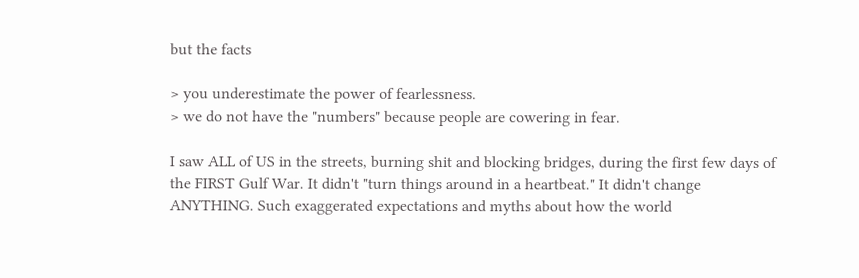but the facts

> you underestimate the power of fearlessness.
> we do not have the "numbers" because people are cowering in fear.

I saw ALL of US in the streets, burning shit and blocking bridges, during the first few days of the FIRST Gulf War. It didn't "turn things around in a heartbeat." It didn't change ANYTHING. Such exaggerated expectations and myths about how the world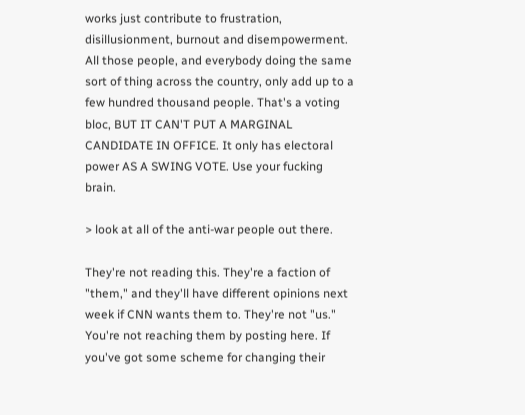works just contribute to frustration, disillusionment, burnout and disempowerment. All those people, and everybody doing the same sort of thing across the country, only add up to a few hundred thousand people. That's a voting bloc, BUT IT CAN'T PUT A MARGINAL CANDIDATE IN OFFICE. It only has electoral power AS A SWING VOTE. Use your fucking brain.

> look at all of the anti-war people out there.

They're not reading this. They're a faction of "them," and they'll have different opinions next week if CNN wants them to. They're not "us." You're not reaching them by posting here. If you've got some scheme for changing their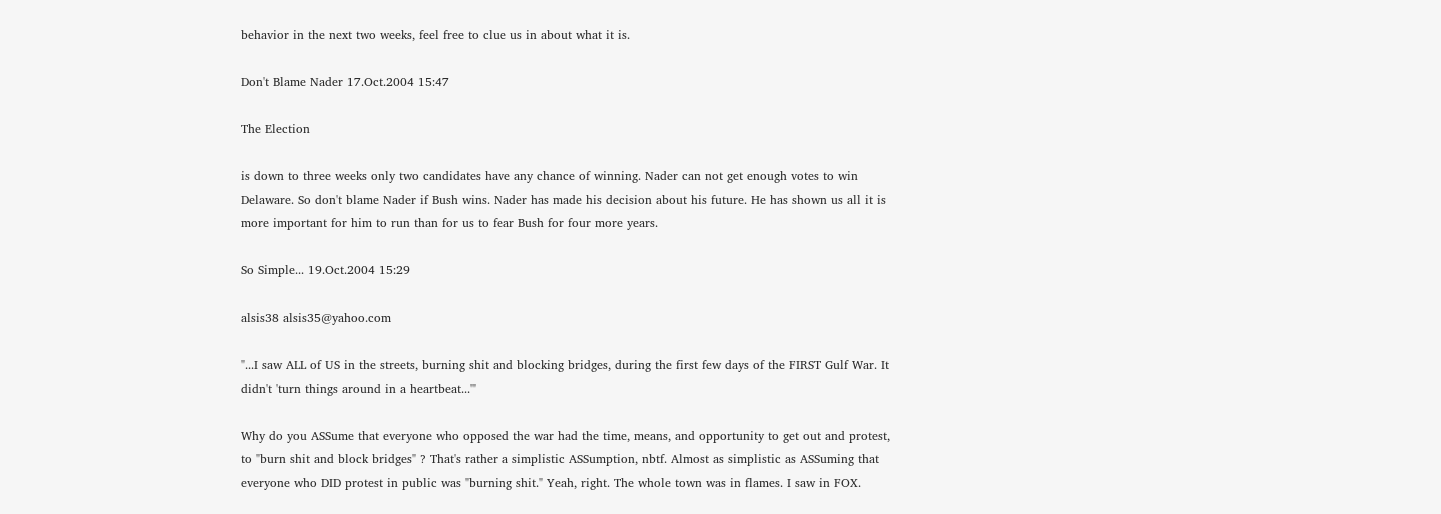behavior in the next two weeks, feel free to clue us in about what it is.

Don't Blame Nader 17.Oct.2004 15:47

The Election

is down to three weeks only two candidates have any chance of winning. Nader can not get enough votes to win Delaware. So don't blame Nader if Bush wins. Nader has made his decision about his future. He has shown us all it is more important for him to run than for us to fear Bush for four more years.

So Simple... 19.Oct.2004 15:29

alsis38 alsis35@yahoo.com

"...I saw ALL of US in the streets, burning shit and blocking bridges, during the first few days of the FIRST Gulf War. It didn't 'turn things around in a heartbeat...'"

Why do you ASSume that everyone who opposed the war had the time, means, and opportunity to get out and protest, to "burn shit and block bridges" ? That's rather a simplistic ASSumption, nbtf. Almost as simplistic as ASSuming that everyone who DID protest in public was "burning shit." Yeah, right. The whole town was in flames. I saw in FOX.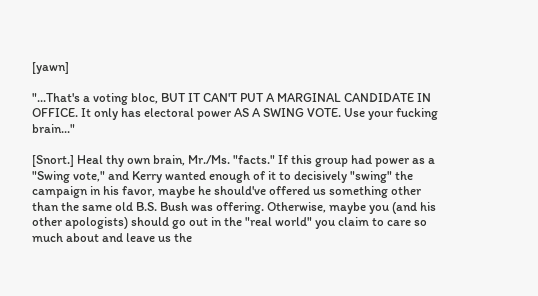[yawn]

"...That's a voting bloc, BUT IT CAN'T PUT A MARGINAL CANDIDATE IN OFFICE. It only has electoral power AS A SWING VOTE. Use your fucking brain..."

[Snort.] Heal thy own brain, Mr./Ms. "facts." If this group had power as a "Swing vote," and Kerry wanted enough of it to decisively "swing" the campaign in his favor, maybe he should've offered us something other than the same old B.S. Bush was offering. Otherwise, maybe you (and his other apologists) should go out in the "real world" you claim to care so much about and leave us the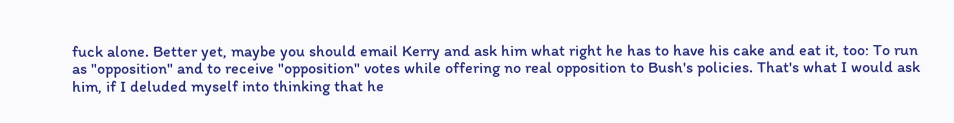fuck alone. Better yet, maybe you should email Kerry and ask him what right he has to have his cake and eat it, too: To run as "opposition" and to receive "opposition" votes while offering no real opposition to Bush's policies. That's what I would ask him, if I deluded myself into thinking that he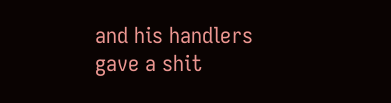and his handlers gave a shit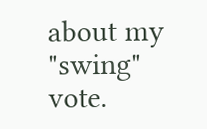about my "swing" vote.